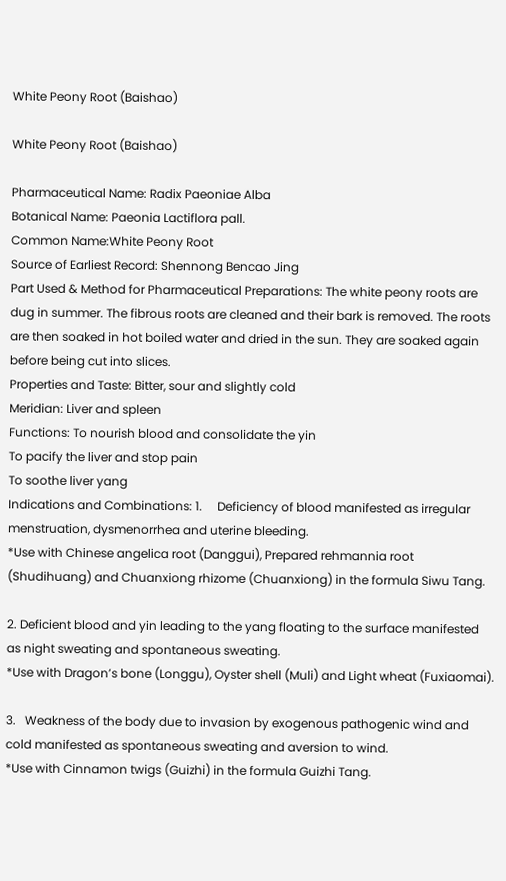White Peony Root (Baishao)

White Peony Root (Baishao)

Pharmaceutical Name: Radix Paeoniae Alba
Botanical Name: Paeonia Lactiflora pall.
Common Name:White Peony Root
Source of Earliest Record: Shennong Bencao Jing
Part Used & Method for Pharmaceutical Preparations: The white peony roots are dug in summer. The fibrous roots are cleaned and their bark is removed. The roots are then soaked in hot boiled water and dried in the sun. They are soaked again before being cut into slices.
Properties and Taste: Bitter, sour and slightly cold
Meridian: Liver and spleen
Functions: To nourish blood and consolidate the yin
To pacify the liver and stop pain
To soothe liver yang
Indications and Combinations: 1.     Deficiency of blood manifested as irregular menstruation, dysmenorrhea and uterine bleeding.
*Use with Chinese angelica root (Danggui), Prepared rehmannia root (Shudihuang) and Chuanxiong rhizome (Chuanxiong) in the formula Siwu Tang.

2. Deficient blood and yin leading to the yang floating to the surface manifested as night sweating and spontaneous sweating.
*Use with Dragon’s bone (Longgu), Oyster shell (Muli) and Light wheat (Fuxiaomai).

3.   Weakness of the body due to invasion by exogenous pathogenic wind and cold manifested as spontaneous sweating and aversion to wind.
*Use with Cinnamon twigs (Guizhi) in the formula Guizhi Tang.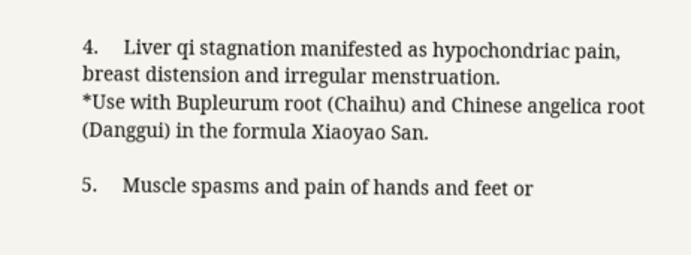4.     Liver qi stagnation manifested as hypochondriac pain, breast distension and irregular menstruation.
*Use with Bupleurum root (Chaihu) and Chinese angelica root (Danggui) in the formula Xiaoyao San.

5.     Muscle spasms and pain of hands and feet or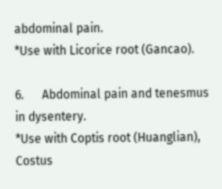abdominal pain.
*Use with Licorice root (Gancao).

6.      Abdominal pain and tenesmus in dysentery.
*Use with Coptis root (Huanglian), Costus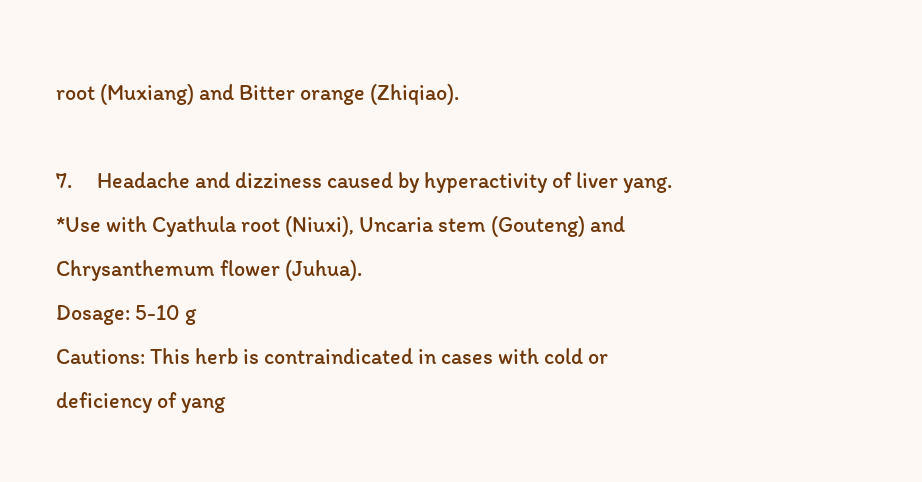root (Muxiang) and Bitter orange (Zhiqiao).

7.     Headache and dizziness caused by hyperactivity of liver yang.
*Use with Cyathula root (Niuxi), Uncaria stem (Gouteng) and Chrysanthemum flower (Juhua).
Dosage: 5-10 g
Cautions: This herb is contraindicated in cases with cold or deficiency of yang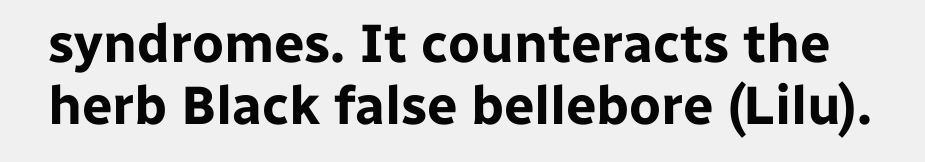syndromes. It counteracts the herb Black false bellebore (Lilu).